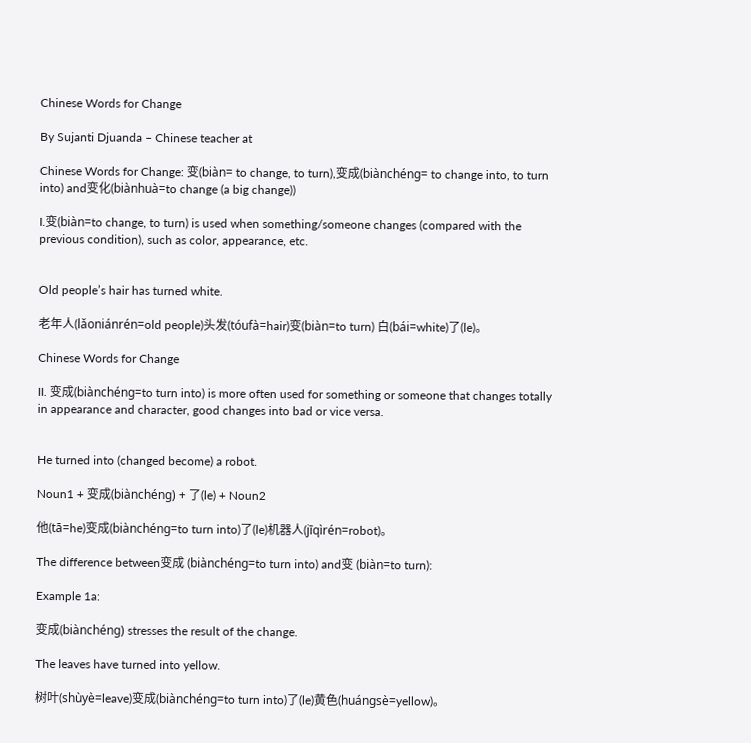Chinese Words for Change

By Sujanti Djuanda – Chinese teacher at

Chinese Words for Change: 变(biàn= to change, to turn),变成(biànchéng= to change into, to turn into) and变化(biànhuà=to change (a big change))

I.变(biàn=to change, to turn) is used when something/someone changes (compared with the previous condition), such as color, appearance, etc.


Old people’s hair has turned white.

老年人(lǎoniánrén=old people)头发(tóufà=hair)变(biàn=to turn) 白(bái=white)了(le)。

Chinese Words for Change

II. 变成(biànchéng=to turn into) is more often used for something or someone that changes totally in appearance and character, good changes into bad or vice versa.


He turned into (changed become) a robot.

Noun1 + 变成(biànchéng) + 了(le) + Noun2

他(tā=he)变成(biànchéng=to turn into)了(le)机器人(jīqìrén=robot)。

The difference between变成 (biànchéng=to turn into) and变 (biàn=to turn):

Example 1a:

变成(biànchéng) stresses the result of the change.

The leaves have turned into yellow.

树叶(shùyè=leave)变成(biànchéng=to turn into)了(le)黄色(huángsè=yellow)。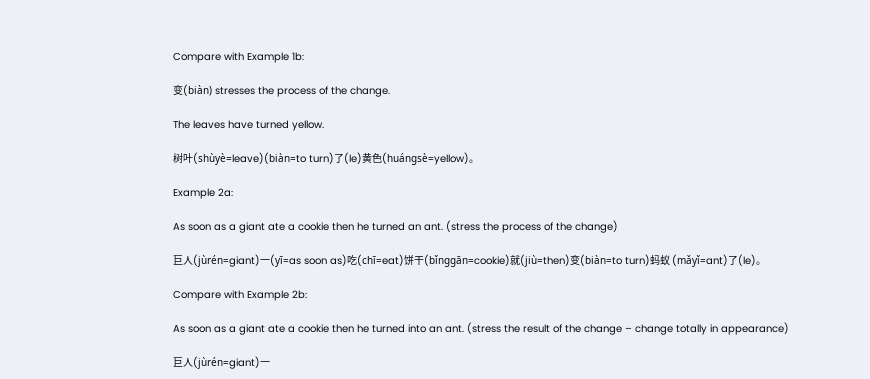Compare with Example 1b:

变(biàn) stresses the process of the change.

The leaves have turned yellow.

树叶(shùyè=leave)(biàn=to turn)了(le)黄色(huángsè=yellow)。

Example 2a:

As soon as a giant ate a cookie then he turned an ant. (stress the process of the change)

巨人(jùrén=giant)一(yī=as soon as)吃(chī=eat)饼干(bǐnggān=cookie)就(jiù=then)变(biàn=to turn)蚂蚁 (mǎyǐ=ant)了(le)。

Compare with Example 2b:

As soon as a giant ate a cookie then he turned into an ant. (stress the result of the change – change totally in appearance)

巨人(jùrén=giant)一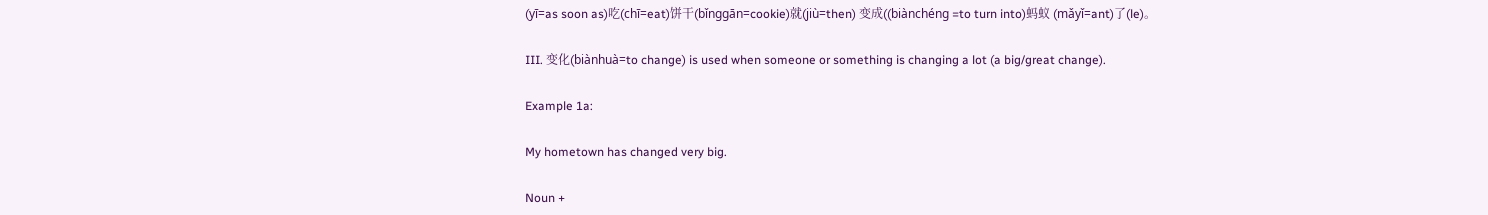(yī=as soon as)吃(chī=eat)饼干(bǐnggān=cookie)就(jiù=then) 变成((biànchéng =to turn into)蚂蚁 (mǎyǐ=ant)了(le)。

III. 变化(biànhuà=to change) is used when someone or something is changing a lot (a big/great change).

Example 1a:

My hometown has changed very big.

Noun +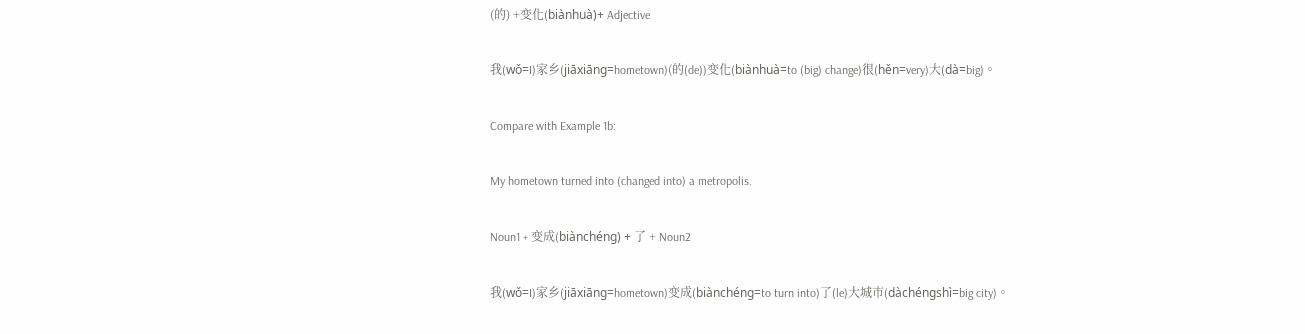(的) +变化(biànhuà)+ Adjective

我(wǒ=I)家乡(jiāxiāng=hometown)(的(de))变化(biànhuà=to (big) change)很(hěn=very)大(dà=big)。

Compare with Example 1b:

My hometown turned into (changed into) a metropolis.

Noun1 + 变成(biànchéng) + 了 + Noun2

我(wǒ=I)家乡(jiāxiāng=hometown)变成(biànchéng=to turn into)了(le)大城市(dàchéngshì=big city)。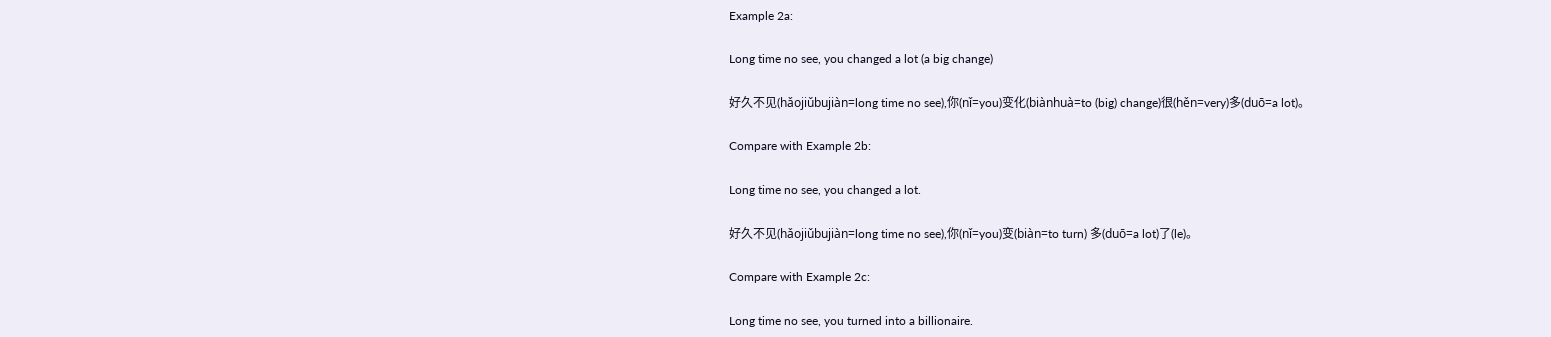Example 2a:

Long time no see, you changed a lot (a big change)

好久不见(hǎojiǔbujiàn=long time no see),你(nǐ=you)变化(biànhuà=to (big) change)很(hěn=very)多(duō=a lot)。

Compare with Example 2b:

Long time no see, you changed a lot.

好久不见(hǎojiǔbujiàn=long time no see),你(nǐ=you)变(biàn=to turn) 多(duō=a lot)了(le)。

Compare with Example 2c:

Long time no see, you turned into a billionaire.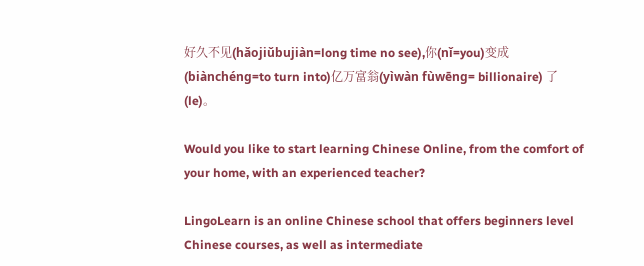好久不见(hǎojiǔbujiàn=long time no see),你(nǐ=you)变成(biànchéng=to turn into)亿万富翁(yìwàn fùwēng= billionaire) 了(le)。

Would you like to start learning Chinese Online, from the comfort of your home, with an experienced teacher?

LingoLearn is an online Chinese school that offers beginners level Chinese courses, as well as intermediate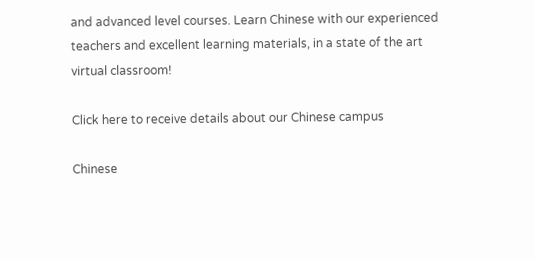and advanced level courses. Learn Chinese with our experienced teachers and excellent learning materials, in a state of the art virtual classroom!

Click here to receive details about our Chinese campus

Chinese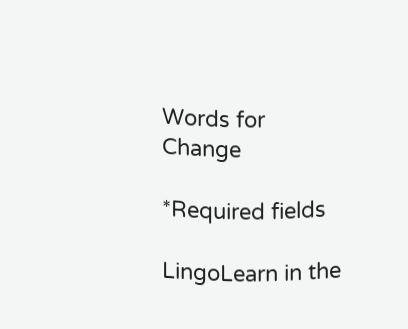Words for Change

*Required fields

LingoLearn in the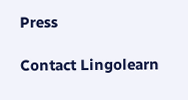Press

Contact Lingolearn